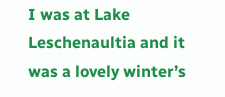I was at Lake Leschenaultia and it was a lovely winter’s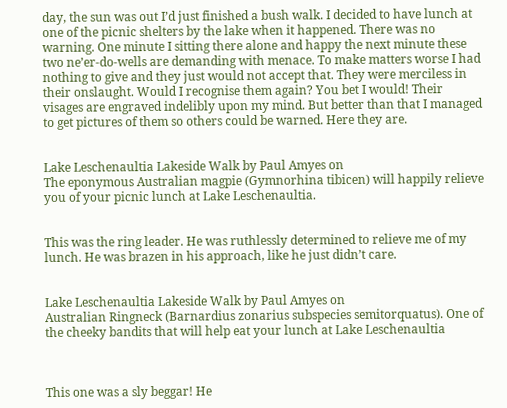day, the sun was out I’d just finished a bush walk. I decided to have lunch at one of the picnic shelters by the lake when it happened. There was no warning. One minute I sitting there alone and happy the next minute these two ne’er-do-wells are demanding with menace. To make matters worse I had nothing to give and they just would not accept that. They were merciless in their onslaught. Would I recognise them again? You bet I would! Their visages are engraved indelibly upon my mind. But better than that I managed to get pictures of them so others could be warned. Here they are.


Lake Leschenaultia Lakeside Walk by Paul Amyes on
The eponymous Australian magpie (Gymnorhina tibicen) will happily relieve you of your picnic lunch at Lake Leschenaultia.


This was the ring leader. He was ruthlessly determined to relieve me of my lunch. He was brazen in his approach, like he just didn’t care.


Lake Leschenaultia Lakeside Walk by Paul Amyes on
Australian Ringneck (Barnardius zonarius subspecies semitorquatus). One of the cheeky bandits that will help eat your lunch at Lake Leschenaultia



This one was a sly beggar! He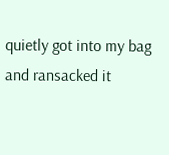quietly got into my bag and ransacked it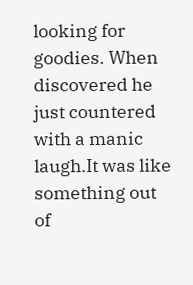looking for goodies. When discovered he just countered with a manic laugh.It was like something out of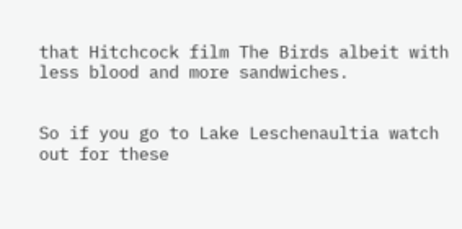that Hitchcock film The Birds albeit with less blood and more sandwiches.


So if you go to Lake Leschenaultia watch out for these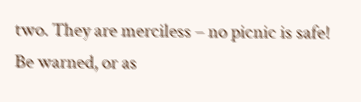two. They are merciless – no picnic is safe! Be warned, or as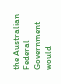the Australian Federal Government would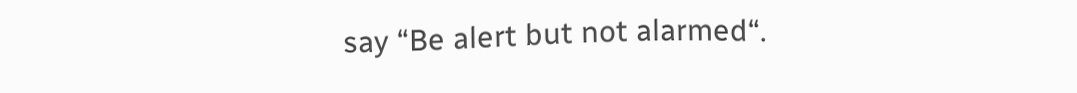say “Be alert but not alarmed“.